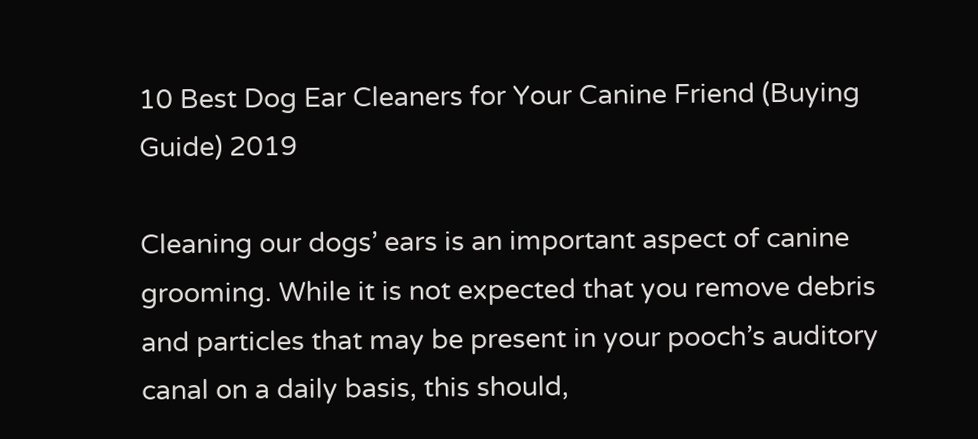10 Best Dog Ear Cleaners for Your Canine Friend (Buying Guide) 2019

Cleaning our dogs’ ears is an important aspect of canine grooming. While it is not expected that you remove debris and particles that may be present in your pooch’s auditory canal on a daily basis, this should,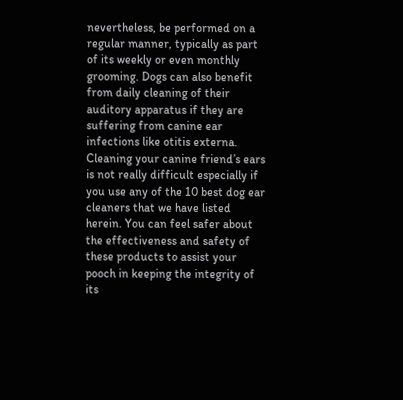nevertheless, be performed on a regular manner, typically as part of its weekly or even monthly grooming. Dogs can also benefit from daily cleaning of their auditory apparatus if they are suffering from canine ear infections like otitis externa. Cleaning your canine friend’s ears is not really difficult especially if you use any of the 10 best dog ear cleaners that we have listed herein. You can feel safer about the effectiveness and safety of these products to assist your pooch in keeping the integrity of its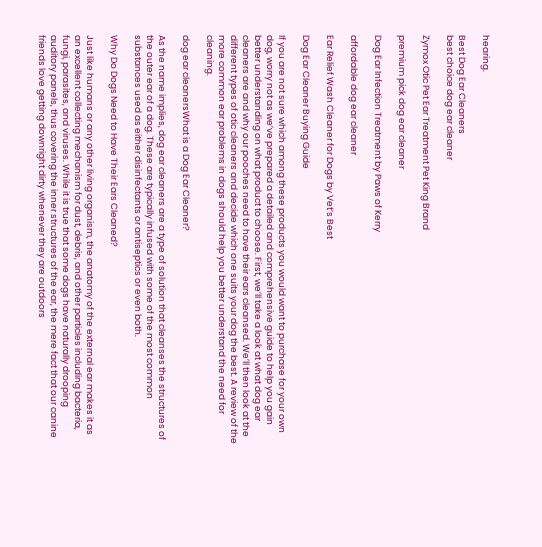hearing.

Best Dog Ear Cleaners
best choice dog ear cleaner

Zymox Otic Pet Ear Treatment Pet King Brand

premium pick dog ear cleaner

Dog Ear Infection Treatment by Paws of Kerry

affordable dog ear cleaner

Ear Relief Wash Cleaner for Dogs by Vet’s Best

Dog Ear Cleaner Buying Guide

If you are not sure which among these products you would want to purchase for your own dog, worry not as we’ve prepared a detailed and comprehensive guide to help you gain better understanding on what product to choose. First, we’ll take a look at what dog ear cleaners are and why our pooches need to have their ears cleansed. We’ll then look at the different types of otic cleaners and decide which one suits your dog the best. A review of the more common ear problems in dogs should help you better understand the need for cleaning.

dog ear cleanersWhat is a Dog Ear Cleaner?

As the name implies, dog ear cleaners are a type of solution that cleanses the structures of the outer ear of a dog. These are typically infused with some of the most common substances used as either disinfectants or antiseptics or even both.

Why Do Dogs Need to Have Their Ears Cleaned?

Just like humans or any other living organism, the anatomy of the external ear makes it as an excellent collecting mechanism for dust, debris, and other particles including bacteria, fungi, parasites, and viruses. While it is true that some dogs have naturally drooping auditory panels, thus covering the inner structures of the ear, the mere fact that our canine friends love getting downright dirty whenever they are outdoors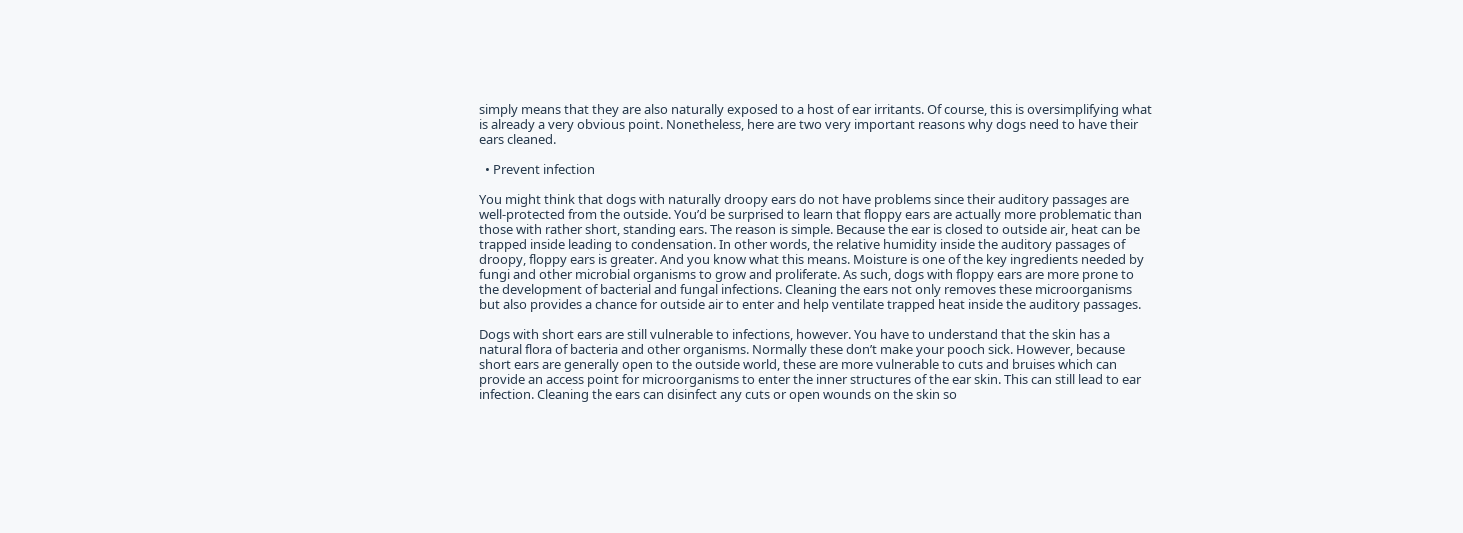simply means that they are also naturally exposed to a host of ear irritants. Of course, this is oversimplifying what is already a very obvious point. Nonetheless, here are two very important reasons why dogs need to have their ears cleaned.

  • Prevent infection

You might think that dogs with naturally droopy ears do not have problems since their auditory passages are well-protected from the outside. You’d be surprised to learn that floppy ears are actually more problematic than those with rather short, standing ears. The reason is simple. Because the ear is closed to outside air, heat can be trapped inside leading to condensation. In other words, the relative humidity inside the auditory passages of droopy, floppy ears is greater. And you know what this means. Moisture is one of the key ingredients needed by fungi and other microbial organisms to grow and proliferate. As such, dogs with floppy ears are more prone to the development of bacterial and fungal infections. Cleaning the ears not only removes these microorganisms but also provides a chance for outside air to enter and help ventilate trapped heat inside the auditory passages.

Dogs with short ears are still vulnerable to infections, however. You have to understand that the skin has a natural flora of bacteria and other organisms. Normally these don’t make your pooch sick. However, because short ears are generally open to the outside world, these are more vulnerable to cuts and bruises which can provide an access point for microorganisms to enter the inner structures of the ear skin. This can still lead to ear infection. Cleaning the ears can disinfect any cuts or open wounds on the skin so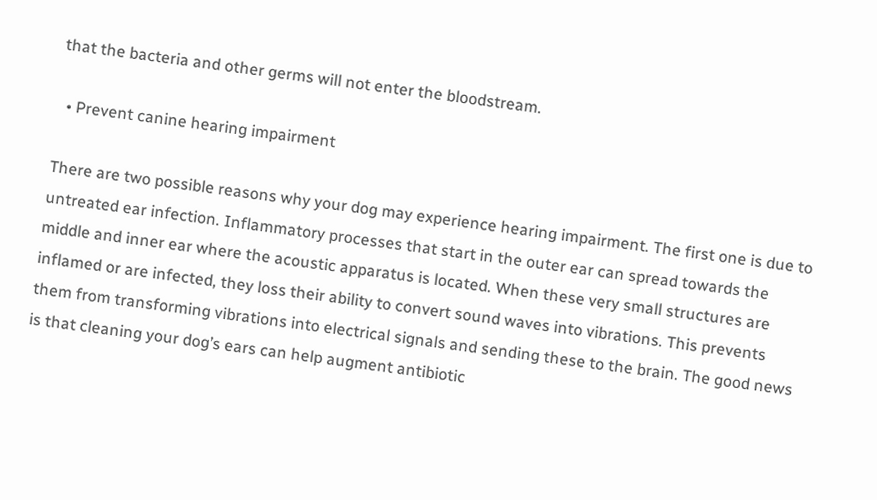that the bacteria and other germs will not enter the bloodstream.

  • Prevent canine hearing impairment

There are two possible reasons why your dog may experience hearing impairment. The first one is due to untreated ear infection. Inflammatory processes that start in the outer ear can spread towards the middle and inner ear where the acoustic apparatus is located. When these very small structures are inflamed or are infected, they loss their ability to convert sound waves into vibrations. This prevents them from transforming vibrations into electrical signals and sending these to the brain. The good news is that cleaning your dog’s ears can help augment antibiotic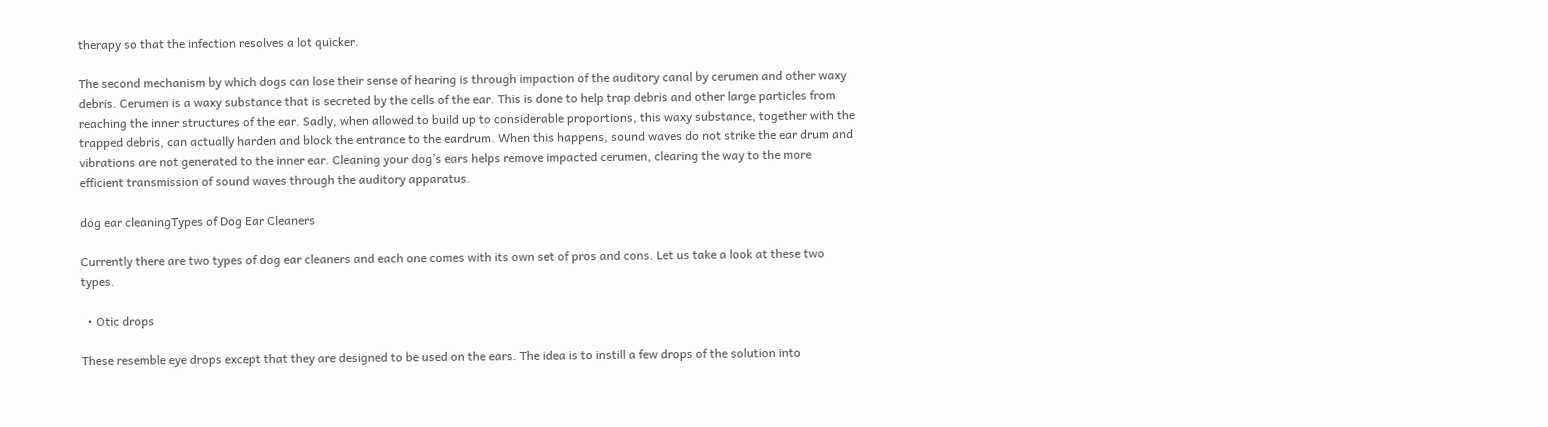therapy so that the infection resolves a lot quicker.

The second mechanism by which dogs can lose their sense of hearing is through impaction of the auditory canal by cerumen and other waxy debris. Cerumen is a waxy substance that is secreted by the cells of the ear. This is done to help trap debris and other large particles from reaching the inner structures of the ear. Sadly, when allowed to build up to considerable proportions, this waxy substance, together with the trapped debris, can actually harden and block the entrance to the eardrum. When this happens, sound waves do not strike the ear drum and vibrations are not generated to the inner ear. Cleaning your dog’s ears helps remove impacted cerumen, clearing the way to the more efficient transmission of sound waves through the auditory apparatus.

dog ear cleaningTypes of Dog Ear Cleaners

Currently there are two types of dog ear cleaners and each one comes with its own set of pros and cons. Let us take a look at these two types.

  • Otic drops

These resemble eye drops except that they are designed to be used on the ears. The idea is to instill a few drops of the solution into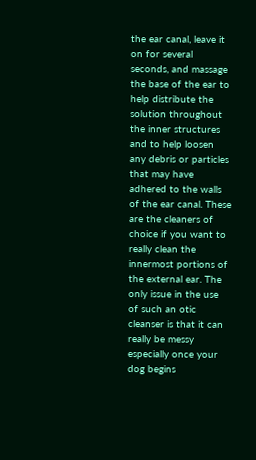the ear canal, leave it on for several seconds, and massage the base of the ear to help distribute the solution throughout the inner structures and to help loosen any debris or particles that may have adhered to the walls of the ear canal. These are the cleaners of choice if you want to really clean the innermost portions of the external ear. The only issue in the use of such an otic cleanser is that it can really be messy especially once your dog begins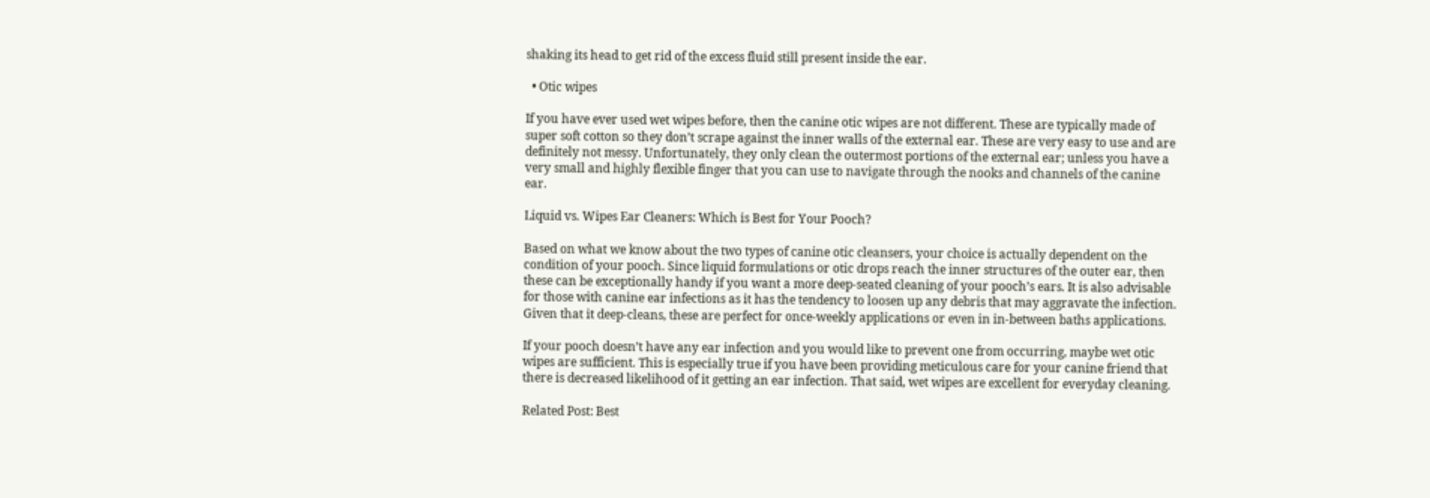shaking its head to get rid of the excess fluid still present inside the ear.

  • Otic wipes

If you have ever used wet wipes before, then the canine otic wipes are not different. These are typically made of super soft cotton so they don’t scrape against the inner walls of the external ear. These are very easy to use and are definitely not messy. Unfortunately, they only clean the outermost portions of the external ear; unless you have a very small and highly flexible finger that you can use to navigate through the nooks and channels of the canine ear.

Liquid vs. Wipes Ear Cleaners: Which is Best for Your Pooch?

Based on what we know about the two types of canine otic cleansers, your choice is actually dependent on the condition of your pooch. Since liquid formulations or otic drops reach the inner structures of the outer ear, then these can be exceptionally handy if you want a more deep-seated cleaning of your pooch’s ears. It is also advisable for those with canine ear infections as it has the tendency to loosen up any debris that may aggravate the infection. Given that it deep-cleans, these are perfect for once-weekly applications or even in in-between baths applications.

If your pooch doesn’t have any ear infection and you would like to prevent one from occurring, maybe wet otic wipes are sufficient. This is especially true if you have been providing meticulous care for your canine friend that there is decreased likelihood of it getting an ear infection. That said, wet wipes are excellent for everyday cleaning.

Related Post: Best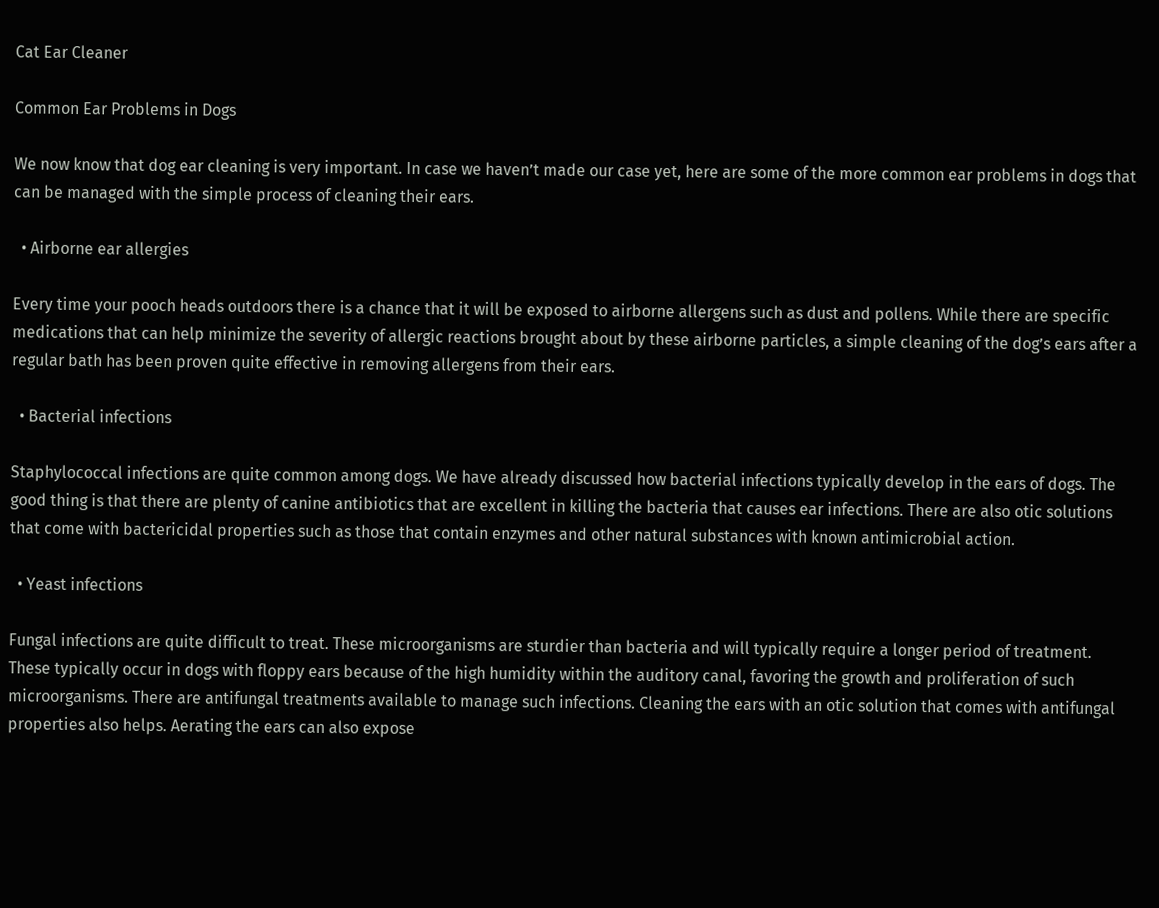Cat Ear Cleaner

Common Ear Problems in Dogs

We now know that dog ear cleaning is very important. In case we haven’t made our case yet, here are some of the more common ear problems in dogs that can be managed with the simple process of cleaning their ears.

  • Airborne ear allergies

Every time your pooch heads outdoors there is a chance that it will be exposed to airborne allergens such as dust and pollens. While there are specific medications that can help minimize the severity of allergic reactions brought about by these airborne particles, a simple cleaning of the dog’s ears after a regular bath has been proven quite effective in removing allergens from their ears.

  • Bacterial infections

Staphylococcal infections are quite common among dogs. We have already discussed how bacterial infections typically develop in the ears of dogs. The good thing is that there are plenty of canine antibiotics that are excellent in killing the bacteria that causes ear infections. There are also otic solutions that come with bactericidal properties such as those that contain enzymes and other natural substances with known antimicrobial action.

  • Yeast infections

Fungal infections are quite difficult to treat. These microorganisms are sturdier than bacteria and will typically require a longer period of treatment. These typically occur in dogs with floppy ears because of the high humidity within the auditory canal, favoring the growth and proliferation of such microorganisms. There are antifungal treatments available to manage such infections. Cleaning the ears with an otic solution that comes with antifungal properties also helps. Aerating the ears can also expose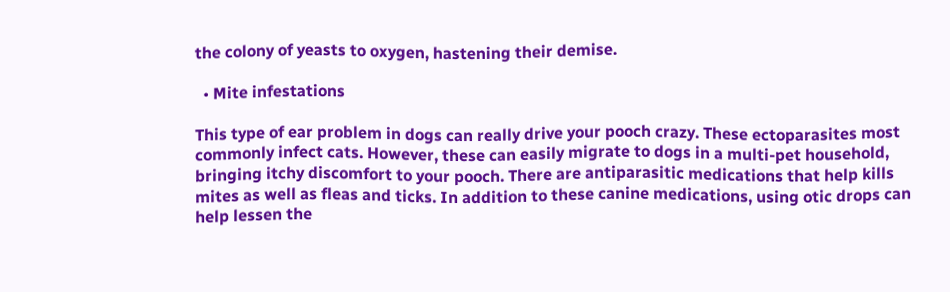the colony of yeasts to oxygen, hastening their demise.

  • Mite infestations

This type of ear problem in dogs can really drive your pooch crazy. These ectoparasites most commonly infect cats. However, these can easily migrate to dogs in a multi-pet household, bringing itchy discomfort to your pooch. There are antiparasitic medications that help kills mites as well as fleas and ticks. In addition to these canine medications, using otic drops can help lessen the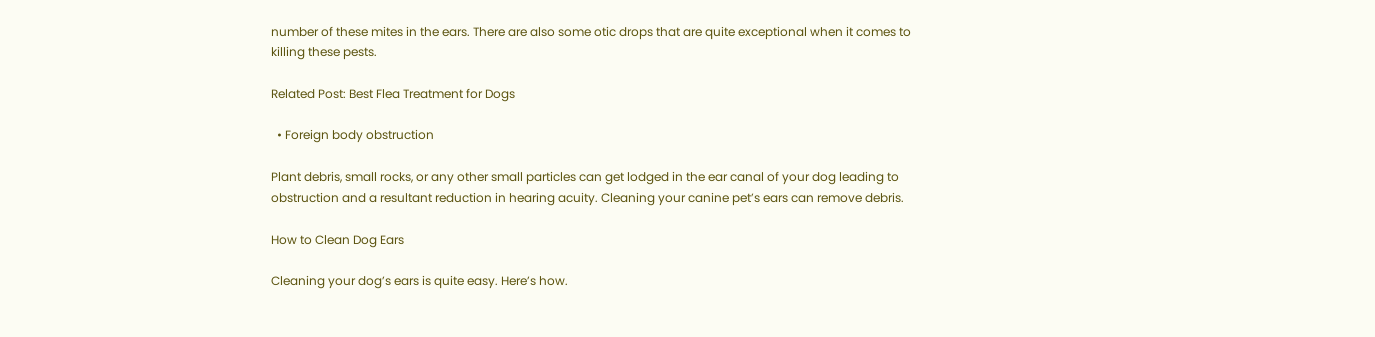number of these mites in the ears. There are also some otic drops that are quite exceptional when it comes to killing these pests.

Related Post: Best Flea Treatment for Dogs

  • Foreign body obstruction

Plant debris, small rocks, or any other small particles can get lodged in the ear canal of your dog leading to obstruction and a resultant reduction in hearing acuity. Cleaning your canine pet’s ears can remove debris.

How to Clean Dog Ears

Cleaning your dog’s ears is quite easy. Here’s how.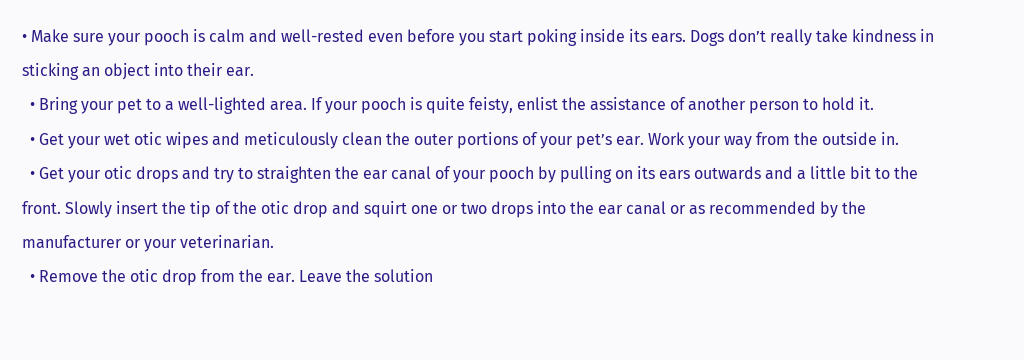• Make sure your pooch is calm and well-rested even before you start poking inside its ears. Dogs don’t really take kindness in sticking an object into their ear.
  • Bring your pet to a well-lighted area. If your pooch is quite feisty, enlist the assistance of another person to hold it.
  • Get your wet otic wipes and meticulously clean the outer portions of your pet’s ear. Work your way from the outside in.
  • Get your otic drops and try to straighten the ear canal of your pooch by pulling on its ears outwards and a little bit to the front. Slowly insert the tip of the otic drop and squirt one or two drops into the ear canal or as recommended by the manufacturer or your veterinarian.
  • Remove the otic drop from the ear. Leave the solution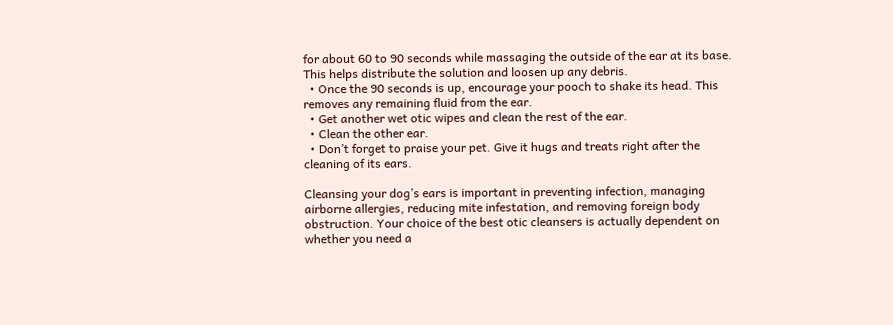for about 60 to 90 seconds while massaging the outside of the ear at its base. This helps distribute the solution and loosen up any debris.
  • Once the 90 seconds is up, encourage your pooch to shake its head. This removes any remaining fluid from the ear.
  • Get another wet otic wipes and clean the rest of the ear.
  • Clean the other ear.
  • Don’t forget to praise your pet. Give it hugs and treats right after the cleaning of its ears.

Cleansing your dog’s ears is important in preventing infection, managing airborne allergies, reducing mite infestation, and removing foreign body obstruction. Your choice of the best otic cleansers is actually dependent on whether you need a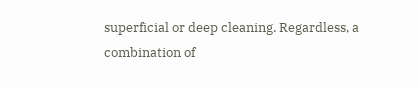superficial or deep cleaning. Regardless, a combination of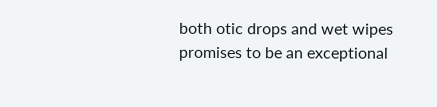both otic drops and wet wipes promises to be an exceptional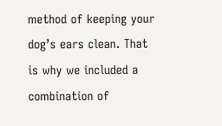method of keeping your dog’s ears clean. That is why we included a combination of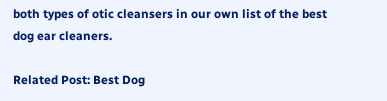both types of otic cleansers in our own list of the best dog ear cleaners.

Related Post: Best Dog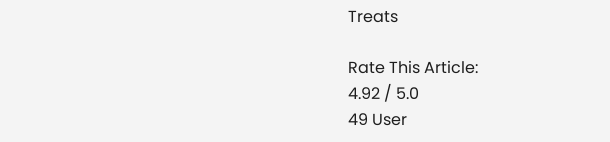Treats

Rate This Article:
4.92 / 5.0
49 User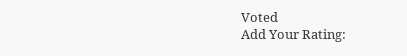Voted
Add Your Rating: